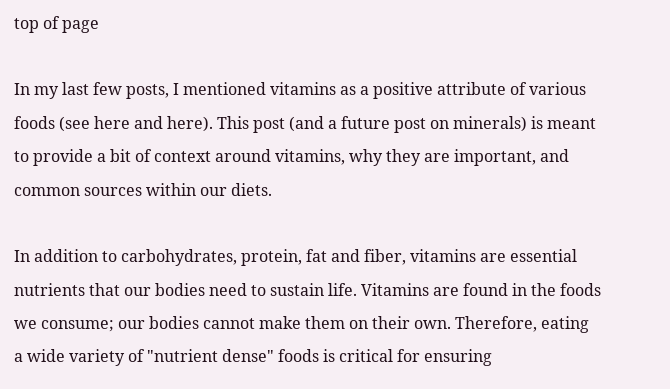top of page

In my last few posts, I mentioned vitamins as a positive attribute of various foods (see here and here). This post (and a future post on minerals) is meant to provide a bit of context around vitamins, why they are important, and common sources within our diets.

In addition to carbohydrates, protein, fat and fiber, vitamins are essential nutrients that our bodies need to sustain life. Vitamins are found in the foods we consume; our bodies cannot make them on their own. Therefore, eating a wide variety of "nutrient dense" foods is critical for ensuring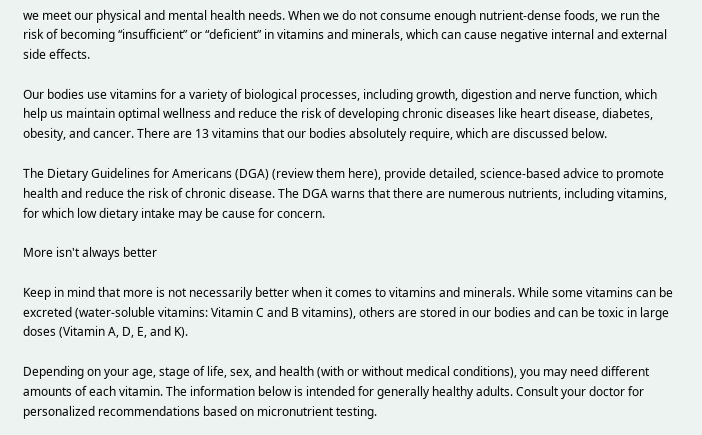we meet our physical and mental health needs. When we do not consume enough nutrient-dense foods, we run the risk of becoming “insufficient” or “deficient” in vitamins and minerals, which can cause negative internal and external side effects.

Our bodies use vitamins for a variety of biological processes, including growth, digestion and nerve function, which help us maintain optimal wellness and reduce the risk of developing chronic diseases like heart disease, diabetes, obesity, and cancer. There are 13 vitamins that our bodies absolutely require, which are discussed below.

The Dietary Guidelines for Americans (DGA) (review them here), provide detailed, science-based advice to promote health and reduce the risk of chronic disease. The DGA warns that there are numerous nutrients, including vitamins, for which low dietary intake may be cause for concern.

More isn't always better

Keep in mind that more is not necessarily better when it comes to vitamins and minerals. While some vitamins can be excreted (water-soluble vitamins: Vitamin C and B vitamins), others are stored in our bodies and can be toxic in large doses (Vitamin A, D, E, and K).

Depending on your age, stage of life, sex, and health (with or without medical conditions), you may need different amounts of each vitamin. The information below is intended for generally healthy adults. Consult your doctor for personalized recommendations based on micronutrient testing.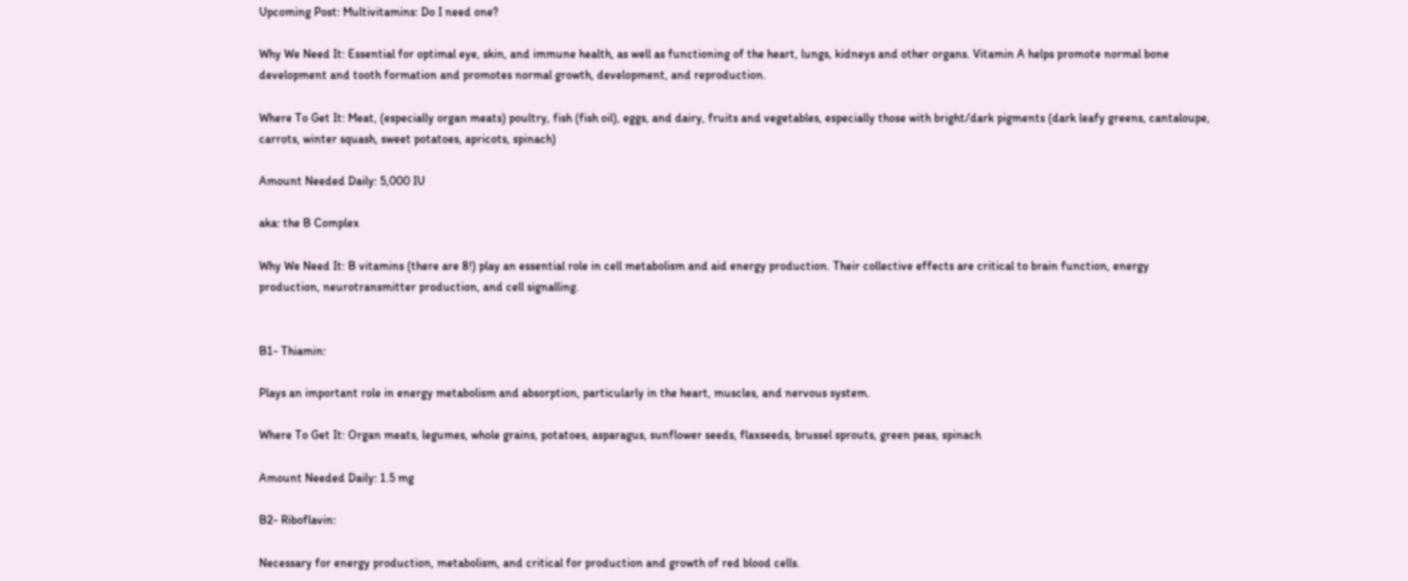Upcoming Post: Multivitamins: Do I need one?

Why We Need It: Essential for optimal eye, skin, and immune health, as well as functioning of the heart, lungs, kidneys and other organs. Vitamin A helps promote normal bone development and tooth formation and promotes normal growth, development, and reproduction.

Where To Get It: Meat, (especially organ meats) poultry, fish (fish oil), eggs, and dairy, fruits and vegetables, especially those with bright/dark pigments (dark leafy greens, cantaloupe, carrots, winter squash, sweet potatoes, apricots, spinach)

Amount Needed Daily: 5,000 IU

aka: the B Complex

Why We Need It: B vitamins (there are 8!) play an essential role in cell metabolism and aid energy production. Their collective effects are critical to brain function, energy production, neurotransmitter production, and cell signalling.


B1- Thiamin:

Plays an important role in energy metabolism and absorption, particularly in the heart, muscles, and nervous system.

Where To Get It: Organ meats, legumes, whole grains, potatoes, asparagus, sunflower seeds, flaxseeds, brussel sprouts, green peas, spinach

Amount Needed Daily: 1.5 mg

B2- Riboflavin:

Necessary for energy production, metabolism, and critical for production and growth of red blood cells.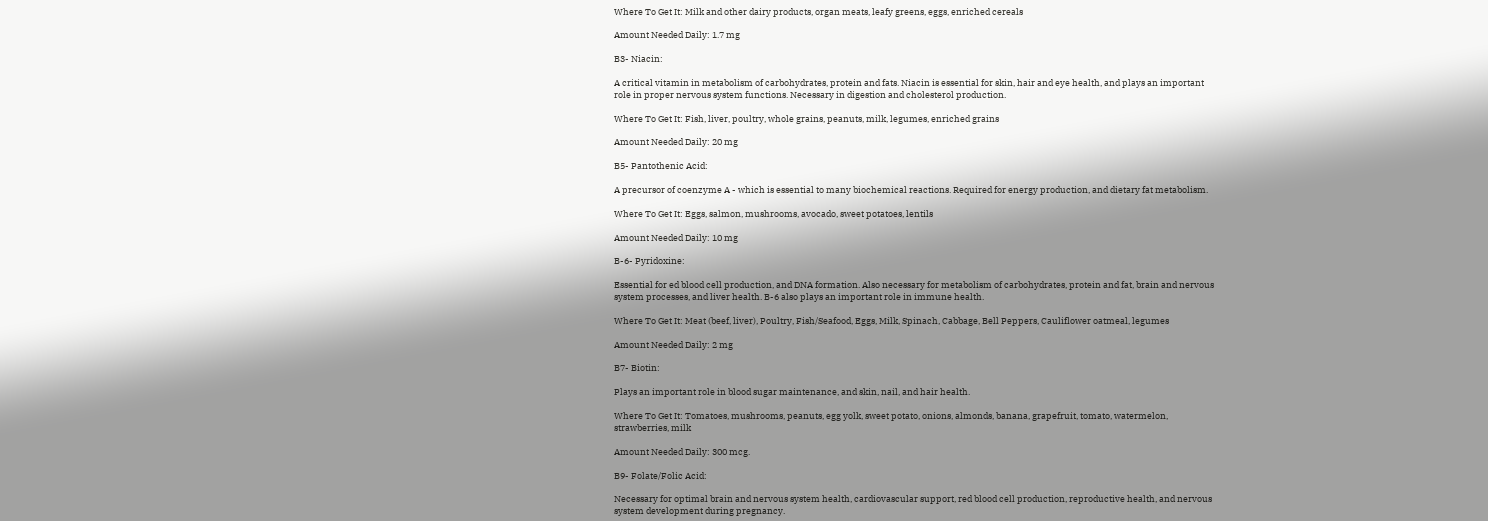Where To Get It: Milk and other dairy products, organ meats, leafy greens, eggs, enriched cereals

Amount Needed Daily: 1.7 mg

B3- Niacin:

A critical vitamin in metabolism of carbohydrates, protein and fats. Niacin is essential for skin, hair and eye health, and plays an important role in proper nervous system functions. Necessary in digestion and cholesterol production.

Where To Get It: Fish, liver, poultry, whole grains, peanuts, milk, legumes, enriched grains

Amount Needed Daily: 20 mg

B5- Pantothenic Acid:

A precursor of coenzyme A - which is essential to many biochemical reactions. Required for energy production, and dietary fat metabolism.

Where To Get It: Eggs, salmon, mushrooms, avocado, sweet potatoes, lentils

Amount Needed Daily: 10 mg

B-6- Pyridoxine:

Essential for ed blood cell production, and DNA formation. Also necessary for metabolism of carbohydrates, protein and fat, brain and nervous system processes, and liver health. B-6 also plays an important role in immune health.

Where To Get It: Meat (beef, liver), Poultry, Fish/Seafood, Eggs, Milk, Spinach, Cabbage, Bell Peppers, Cauliflower oatmeal, legumes

Amount Needed Daily: 2 mg

B7- Biotin:

Plays an important role in blood sugar maintenance, and skin, nail, and hair health.

Where To Get It: Tomatoes, mushrooms, peanuts, egg yolk, sweet potato, onions, almonds, banana, grapefruit, tomato, watermelon, strawberries, milk

Amount Needed Daily: 300 mcg.

B9- Folate/Folic Acid:

Necessary for optimal brain and nervous system health, cardiovascular support, red blood cell production, reproductive health, and nervous system development during pregnancy.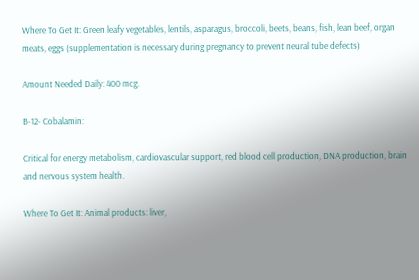Where To Get It: Green leafy vegetables, lentils, asparagus, broccoli, beets, beans, fish, lean beef, organ meats, eggs (supplementation is necessary during pregnancy to prevent neural tube defects)

Amount Needed Daily: 400 mcg.

B-12- Cobalamin:

Critical for energy metabolism, cardiovascular support, red blood cell production, DNA production, brain and nervous system health.

Where To Get It: Animal products: liver,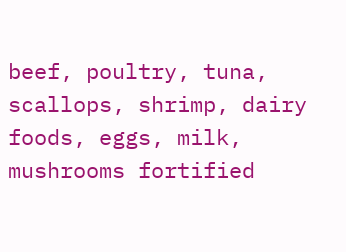beef, poultry, tuna, scallops, shrimp, dairy foods, eggs, milk, mushrooms fortified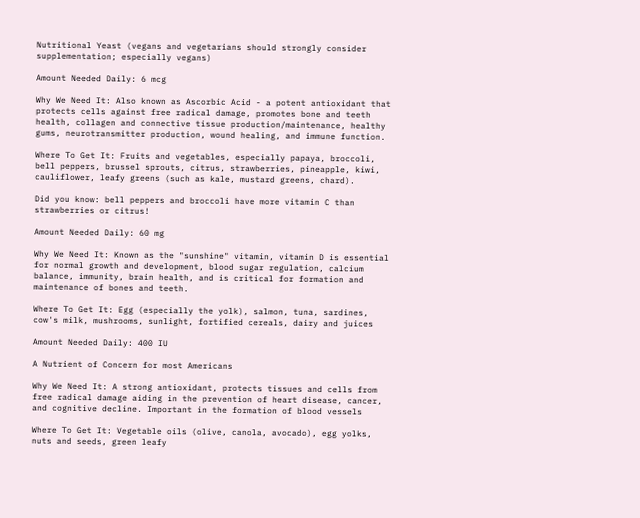Nutritional Yeast (vegans and vegetarians should strongly consider supplementation; especially vegans)

Amount Needed Daily: 6 mcg

Why We Need It: Also known as Ascorbic Acid - a potent antioxidant that protects cells against free radical damage, promotes bone and teeth health, collagen and connective tissue production/maintenance, healthy gums, neurotransmitter production, wound healing, and immune function.

Where To Get It: Fruits and vegetables, especially papaya, broccoli, bell peppers, brussel sprouts, citrus, strawberries, pineapple, kiwi, cauliflower, leafy greens (such as kale, mustard greens, chard).

Did you know: bell peppers and broccoli have more vitamin C than strawberries or citrus!

Amount Needed Daily: 60 mg

Why We Need It: Known as the "sunshine" vitamin, vitamin D is essential for normal growth and development, blood sugar regulation, calcium balance, immunity, brain health, and is critical for formation and maintenance of bones and teeth.

Where To Get It: Egg (especially the yolk), salmon, tuna, sardines, cow's milk, mushrooms, sunlight, fortified cereals, dairy and juices

Amount Needed Daily: 400 IU

A Nutrient of Concern for most Americans

Why We Need It: A strong antioxidant, protects tissues and cells from free radical damage aiding in the prevention of heart disease, cancer, and cognitive decline. Important in the formation of blood vessels

Where To Get It: Vegetable oils (olive, canola, avocado), egg yolks, nuts and seeds, green leafy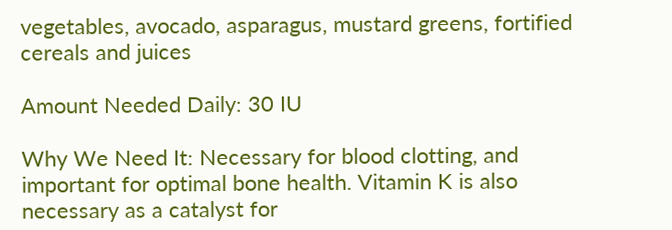vegetables, avocado, asparagus, mustard greens, fortified cereals and juices

Amount Needed Daily: 30 IU

Why We Need It: Necessary for blood clotting, and important for optimal bone health. Vitamin K is also necessary as a catalyst for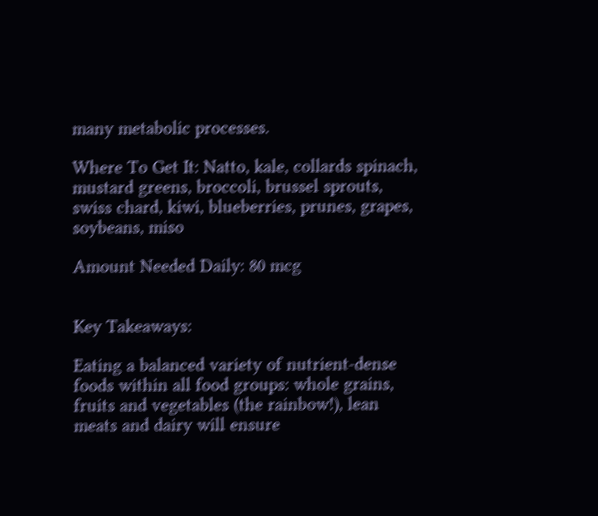many metabolic processes.

Where To Get It: Natto, kale, collards spinach, mustard greens, broccoli, brussel sprouts, swiss chard, kiwi, blueberries, prunes, grapes, soybeans, miso

Amount Needed Daily: 80 mcg


Key Takeaways:

Eating a balanced variety of nutrient-dense foods within all food groups: whole grains, fruits and vegetables (the rainbow!), lean meats and dairy will ensure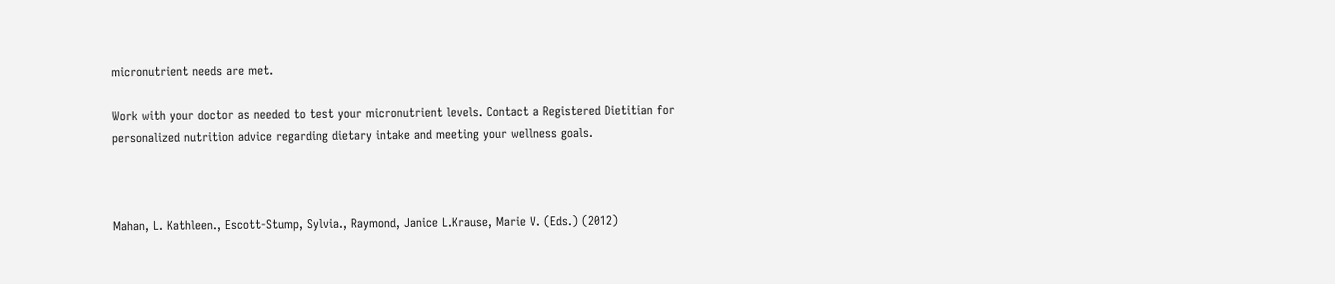micronutrient needs are met.

Work with your doctor as needed to test your micronutrient levels. Contact a Registered Dietitian for personalized nutrition advice regarding dietary intake and meeting your wellness goals.



Mahan, L. Kathleen., Escott-Stump, Sylvia., Raymond, Janice L.Krause, Marie V. (Eds.) (2012)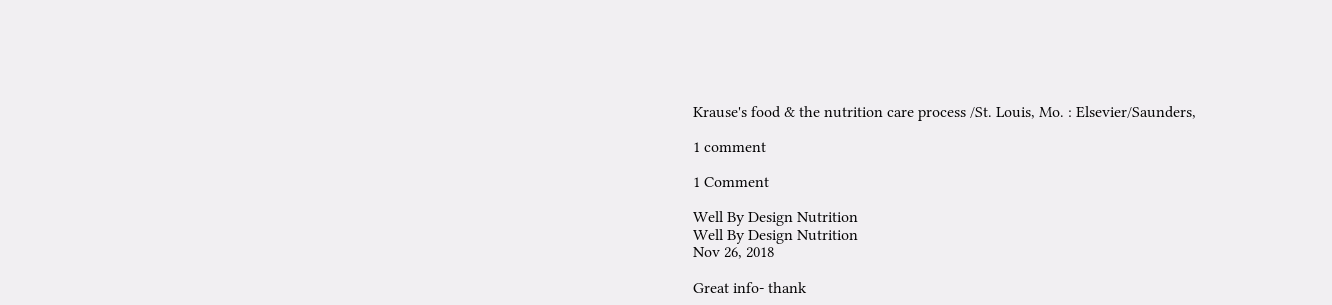Krause's food & the nutrition care process /St. Louis, Mo. : Elsevier/Saunders,

1 comment

1 Comment

Well By Design Nutrition
Well By Design Nutrition
Nov 26, 2018

Great info- thank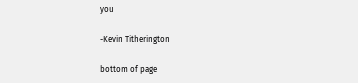you

-Kevin Titherington

bottom of page